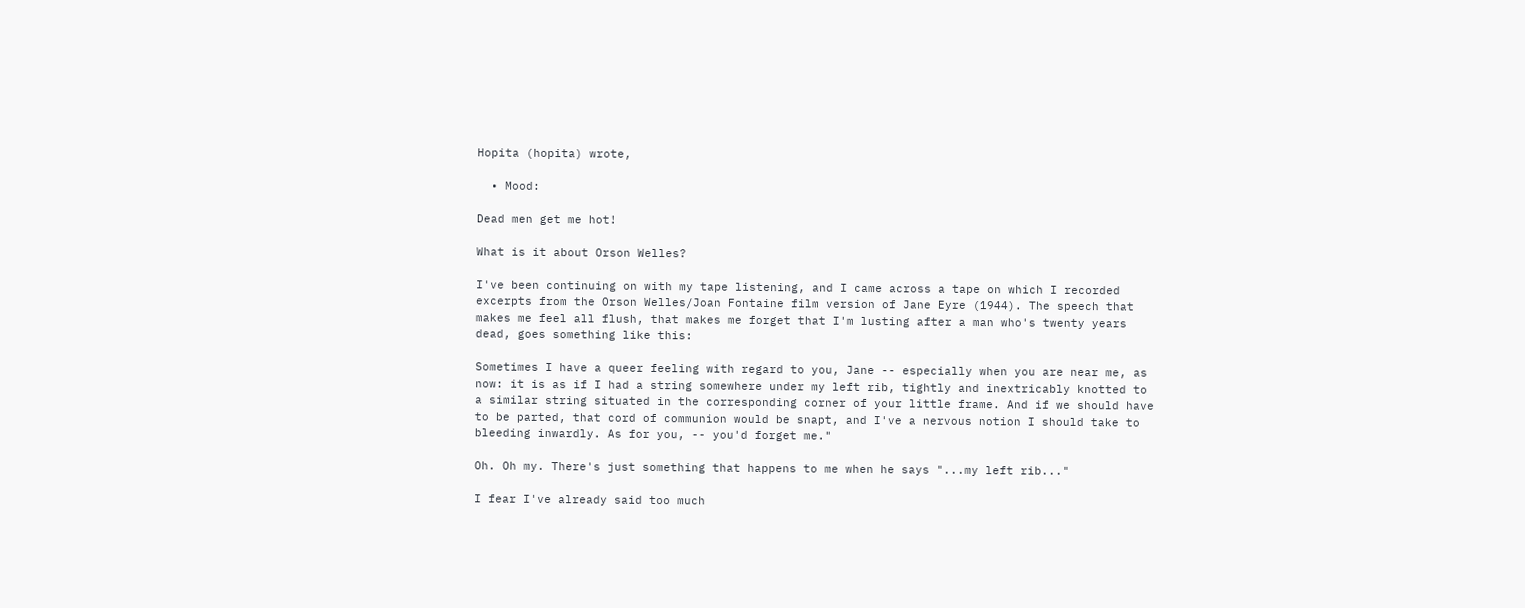Hopita (hopita) wrote,

  • Mood:

Dead men get me hot!

What is it about Orson Welles?

I've been continuing on with my tape listening, and I came across a tape on which I recorded excerpts from the Orson Welles/Joan Fontaine film version of Jane Eyre (1944). The speech that makes me feel all flush, that makes me forget that I'm lusting after a man who's twenty years dead, goes something like this:

Sometimes I have a queer feeling with regard to you, Jane -- especially when you are near me, as now: it is as if I had a string somewhere under my left rib, tightly and inextricably knotted to a similar string situated in the corresponding corner of your little frame. And if we should have to be parted, that cord of communion would be snapt, and I've a nervous notion I should take to bleeding inwardly. As for you, -- you'd forget me."

Oh. Oh my. There's just something that happens to me when he says "...my left rib..."

I fear I've already said too much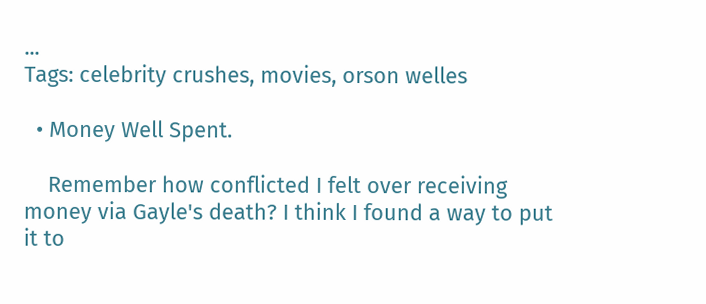...
Tags: celebrity crushes, movies, orson welles

  • Money Well Spent.

    Remember how conflicted I felt over receiving money via Gayle's death? I think I found a way to put it to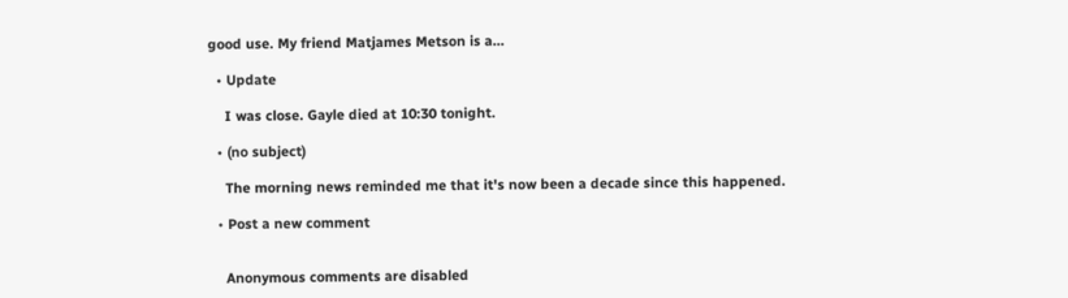good use. My friend Matjames Metson is a…

  • Update

    I was close. Gayle died at 10:30 tonight.

  • (no subject)

    The morning news reminded me that it's now been a decade since this happened.

  • Post a new comment


    Anonymous comments are disabled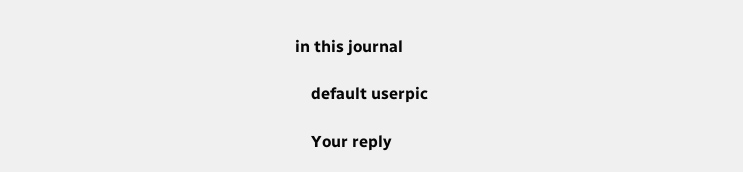in this journal

    default userpic

    Your reply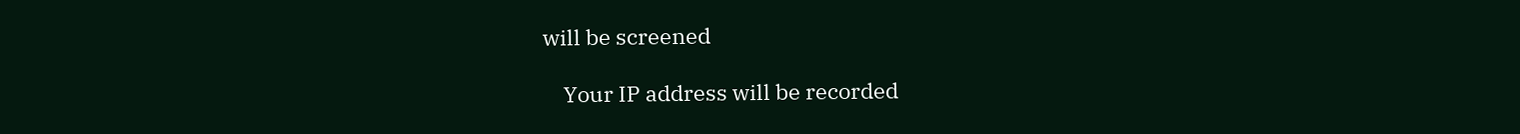will be screened

    Your IP address will be recorded